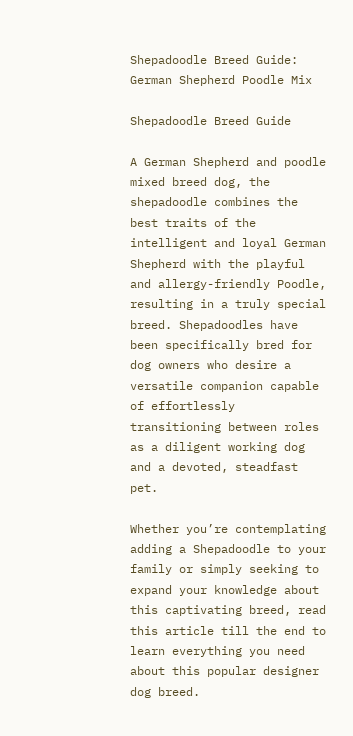Shepadoodle Breed Guide: German Shepherd Poodle Mix

Shepadoodle Breed Guide

A German Shepherd and poodle mixed breed dog, the shepadoodle combines the best traits of the intelligent and loyal German Shepherd with the playful and allergy-friendly Poodle, resulting in a truly special breed. Shepadoodles have been specifically bred for dog owners who desire a versatile companion capable of effortlessly transitioning between roles as a diligent working dog and a devoted, steadfast pet.

Whether you’re contemplating adding a Shepadoodle to your family or simply seeking to expand your knowledge about this captivating breed, read this article till the end to learn everything you need about this popular designer dog breed.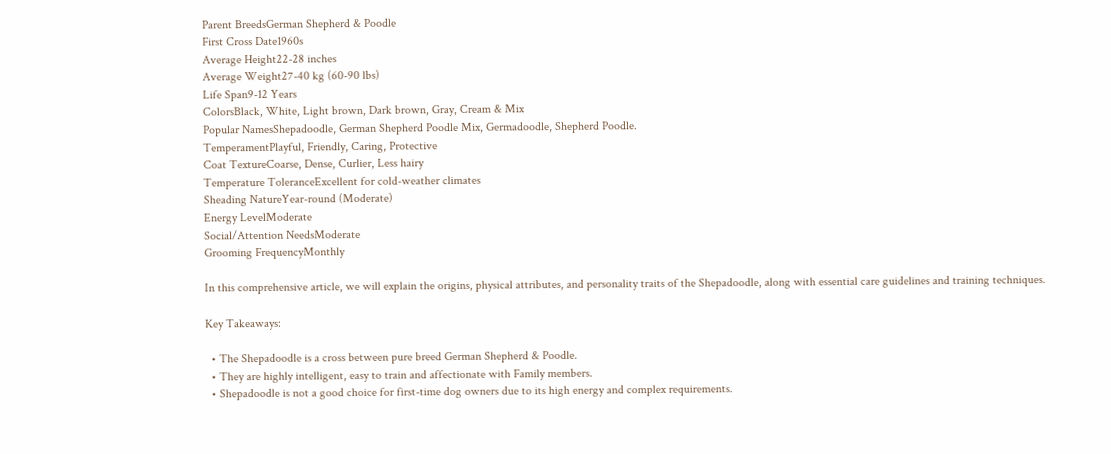Parent BreedsGerman Shepherd & Poodle
First Cross Date1960s
Average Height22-28 inches
Average Weight27-40 kg (60-90 lbs)
Life Span9-12 Years
ColorsBlack, White, Light brown, Dark brown, Gray, Cream & Mix
Popular NamesShepadoodle, German Shepherd Poodle Mix, Germadoodle, Shepherd Poodle.
TemperamentPlayful, Friendly, Caring, Protective
Coat TextureCoarse, Dense, Curlier, Less hairy
Temperature ToleranceExcellent for cold-weather climates
Sheading NatureYear-round (Moderate)
Energy LevelModerate
Social/Attention NeedsModerate
Grooming FrequencyMonthly

In this comprehensive article, we will explain the origins, physical attributes, and personality traits of the Shepadoodle, along with essential care guidelines and training techniques.

Key Takeaways:

  • The Shepadoodle is a cross between pure breed German Shepherd & Poodle.
  • They are highly intelligent, easy to train and affectionate with Family members.
  • Shepadoodle is not a good choice for first-time dog owners due to its high energy and complex requirements.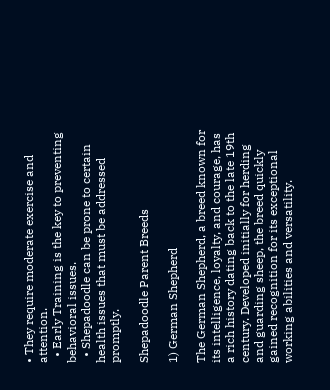• They require moderate exercise and attention.
  • Early Training is the key to preventing behavioral issues.
  • Shepadoodle can be prone to certain health issues that must be addressed promptly.

Shepadoodle Parent Breeds

1) German Shepherd

The German Shepherd, a breed known for its intelligence, loyalty, and courage, has a rich history dating back to the late 19th century. Developed initially for herding and guarding sheep, the breed quickly gained recognition for its exceptional working abilities and versatility.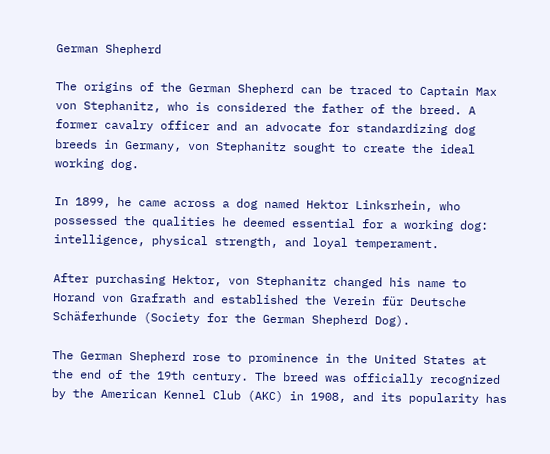German Shepherd

The origins of the German Shepherd can be traced to Captain Max von Stephanitz, who is considered the father of the breed. A former cavalry officer and an advocate for standardizing dog breeds in Germany, von Stephanitz sought to create the ideal working dog.

In 1899, he came across a dog named Hektor Linksrhein, who possessed the qualities he deemed essential for a working dog: intelligence, physical strength, and loyal temperament.

After purchasing Hektor, von Stephanitz changed his name to Horand von Grafrath and established the Verein für Deutsche Schäferhunde (Society for the German Shepherd Dog).

The German Shepherd rose to prominence in the United States at the end of the 19th century. The breed was officially recognized by the American Kennel Club (AKC) in 1908, and its popularity has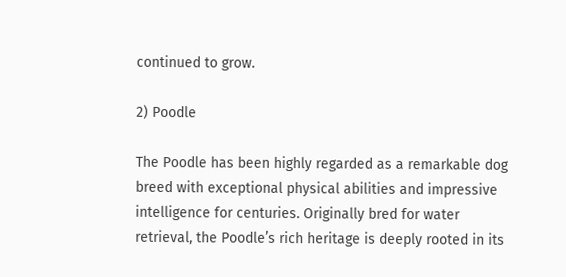continued to grow.

2) Poodle

The Poodle has been highly regarded as a remarkable dog breed with exceptional physical abilities and impressive intelligence for centuries. Originally bred for water retrieval, the Poodle’s rich heritage is deeply rooted in its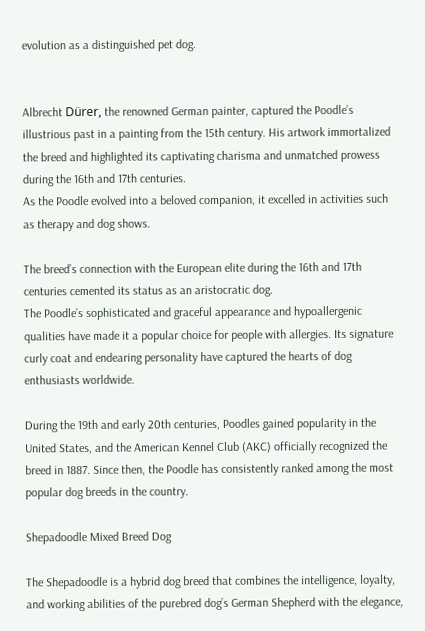evolution as a distinguished pet dog.


Albrecht Dürer, the renowned German painter, captured the Poodle’s illustrious past in a painting from the 15th century. His artwork immortalized the breed and highlighted its captivating charisma and unmatched prowess during the 16th and 17th centuries.
As the Poodle evolved into a beloved companion, it excelled in activities such as therapy and dog shows.

The breed’s connection with the European elite during the 16th and 17th centuries cemented its status as an aristocratic dog.
The Poodle’s sophisticated and graceful appearance and hypoallergenic qualities have made it a popular choice for people with allergies. Its signature curly coat and endearing personality have captured the hearts of dog enthusiasts worldwide.

During the 19th and early 20th centuries, Poodles gained popularity in the United States, and the American Kennel Club (AKC) officially recognized the breed in 1887. Since then, the Poodle has consistently ranked among the most popular dog breeds in the country.

Shepadoodle Mixed Breed Dog

The Shepadoodle is a hybrid dog breed that combines the intelligence, loyalty, and working abilities of the purebred dog’s German Shepherd with the elegance,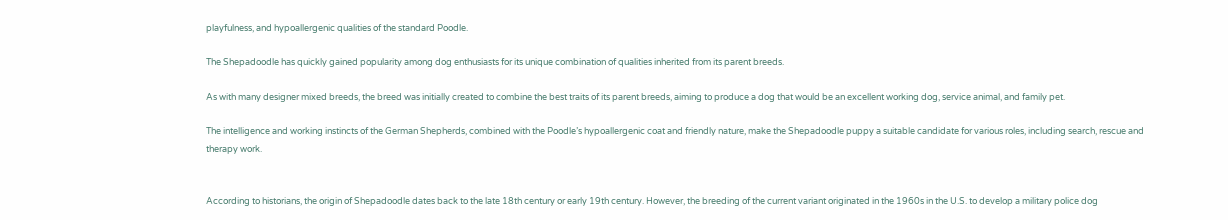playfulness, and hypoallergenic qualities of the standard Poodle.

The Shepadoodle has quickly gained popularity among dog enthusiasts for its unique combination of qualities inherited from its parent breeds.

As with many designer mixed breeds, the breed was initially created to combine the best traits of its parent breeds, aiming to produce a dog that would be an excellent working dog, service animal, and family pet.

The intelligence and working instincts of the German Shepherds, combined with the Poodle’s hypoallergenic coat and friendly nature, make the Shepadoodle puppy a suitable candidate for various roles, including search, rescue and therapy work.


According to historians, the origin of Shepadoodle dates back to the late 18th century or early 19th century. However, the breeding of the current variant originated in the 1960s in the U.S. to develop a military police dog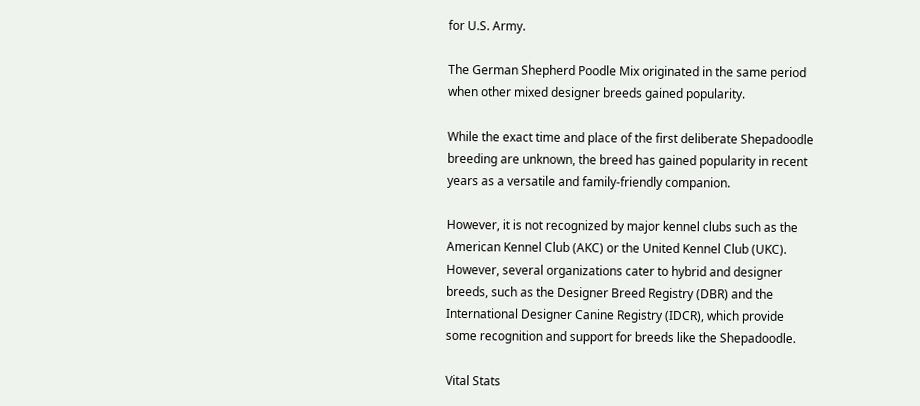for U.S. Army.

The German Shepherd Poodle Mix originated in the same period when other mixed designer breeds gained popularity.

While the exact time and place of the first deliberate Shepadoodle breeding are unknown, the breed has gained popularity in recent years as a versatile and family-friendly companion.

However, it is not recognized by major kennel clubs such as the American Kennel Club (AKC) or the United Kennel Club (UKC). However, several organizations cater to hybrid and designer breeds, such as the Designer Breed Registry (DBR) and the International Designer Canine Registry (IDCR), which provide some recognition and support for breeds like the Shepadoodle.

Vital Stats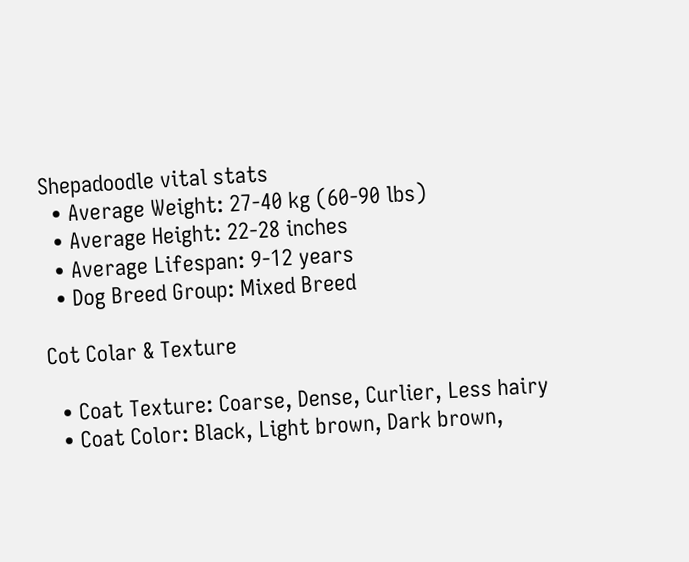Shepadoodle vital stats
  • Average Weight: 27-40 kg (60-90 lbs)
  • Average Height: 22-28 inches
  • Average Lifespan: 9-12 years
  • Dog Breed Group: Mixed Breed

Cot Colar & Texture

  • Coat Texture: Coarse, Dense, Curlier, Less hairy
  • Coat Color: Black, Light brown, Dark brown,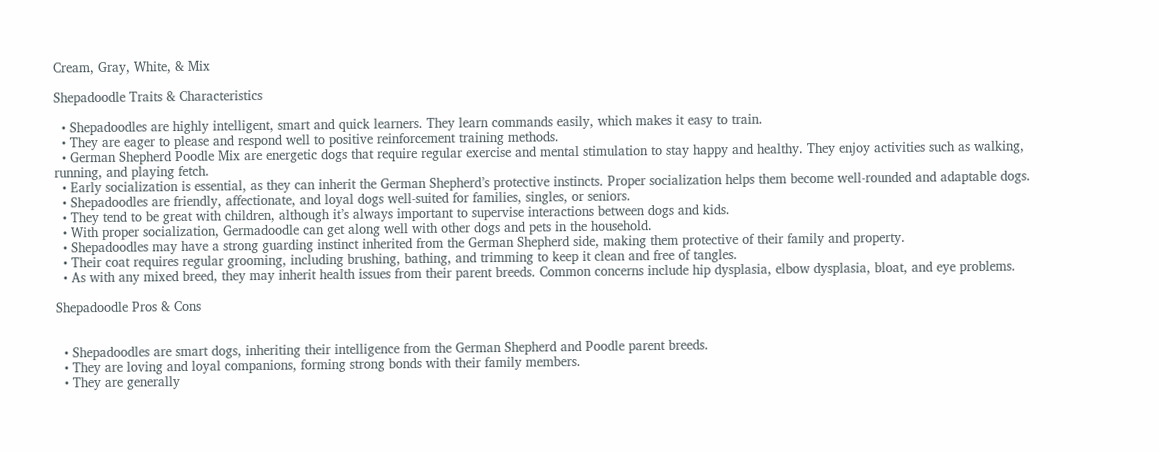Cream, Gray, White, & Mix

Shepadoodle Traits & Characteristics

  • Shepadoodles are highly intelligent, smart and quick learners. They learn commands easily, which makes it easy to train.
  • They are eager to please and respond well to positive reinforcement training methods.
  • German Shepherd Poodle Mix are energetic dogs that require regular exercise and mental stimulation to stay happy and healthy. They enjoy activities such as walking, running, and playing fetch.
  • Early socialization is essential, as they can inherit the German Shepherd’s protective instincts. Proper socialization helps them become well-rounded and adaptable dogs.
  • Shepadoodles are friendly, affectionate, and loyal dogs well-suited for families, singles, or seniors.
  • They tend to be great with children, although it’s always important to supervise interactions between dogs and kids.
  • With proper socialization, Germadoodle can get along well with other dogs and pets in the household.
  • Shepadoodles may have a strong guarding instinct inherited from the German Shepherd side, making them protective of their family and property.
  • Their coat requires regular grooming, including brushing, bathing, and trimming to keep it clean and free of tangles.
  • As with any mixed breed, they may inherit health issues from their parent breeds. Common concerns include hip dysplasia, elbow dysplasia, bloat, and eye problems.

Shepadoodle Pros & Cons


  • Shepadoodles are smart dogs, inheriting their intelligence from the German Shepherd and Poodle parent breeds.
  • They are loving and loyal companions, forming strong bonds with their family members.
  • They are generally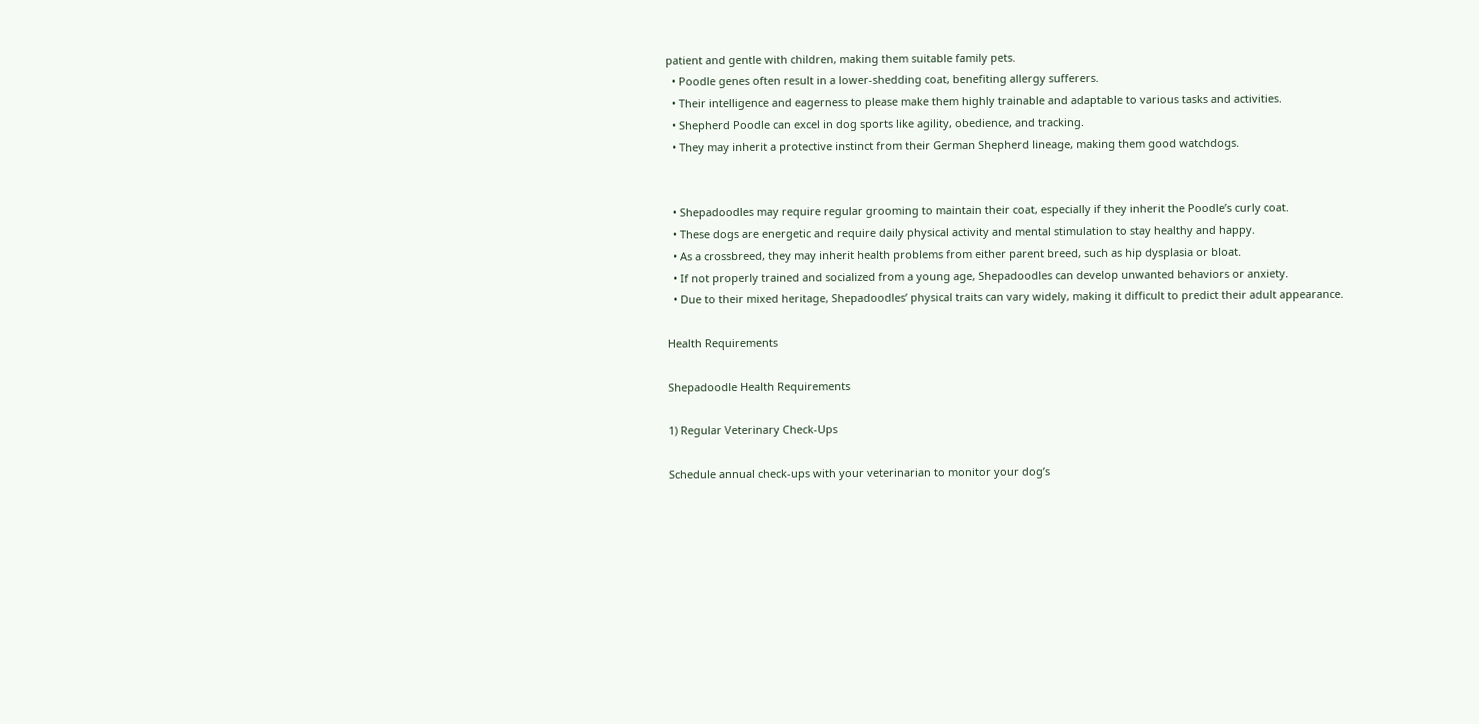patient and gentle with children, making them suitable family pets.
  • Poodle genes often result in a lower-shedding coat, benefiting allergy sufferers.
  • Their intelligence and eagerness to please make them highly trainable and adaptable to various tasks and activities.
  • Shepherd Poodle can excel in dog sports like agility, obedience, and tracking.
  • They may inherit a protective instinct from their German Shepherd lineage, making them good watchdogs.


  • Shepadoodles may require regular grooming to maintain their coat, especially if they inherit the Poodle’s curly coat.
  • These dogs are energetic and require daily physical activity and mental stimulation to stay healthy and happy.
  • As a crossbreed, they may inherit health problems from either parent breed, such as hip dysplasia or bloat.
  • If not properly trained and socialized from a young age, Shepadoodles can develop unwanted behaviors or anxiety.
  • Due to their mixed heritage, Shepadoodles’ physical traits can vary widely, making it difficult to predict their adult appearance.

Health Requirements

Shepadoodle Health Requirements

1) Regular Veterinary Check-Ups

Schedule annual check-ups with your veterinarian to monitor your dog’s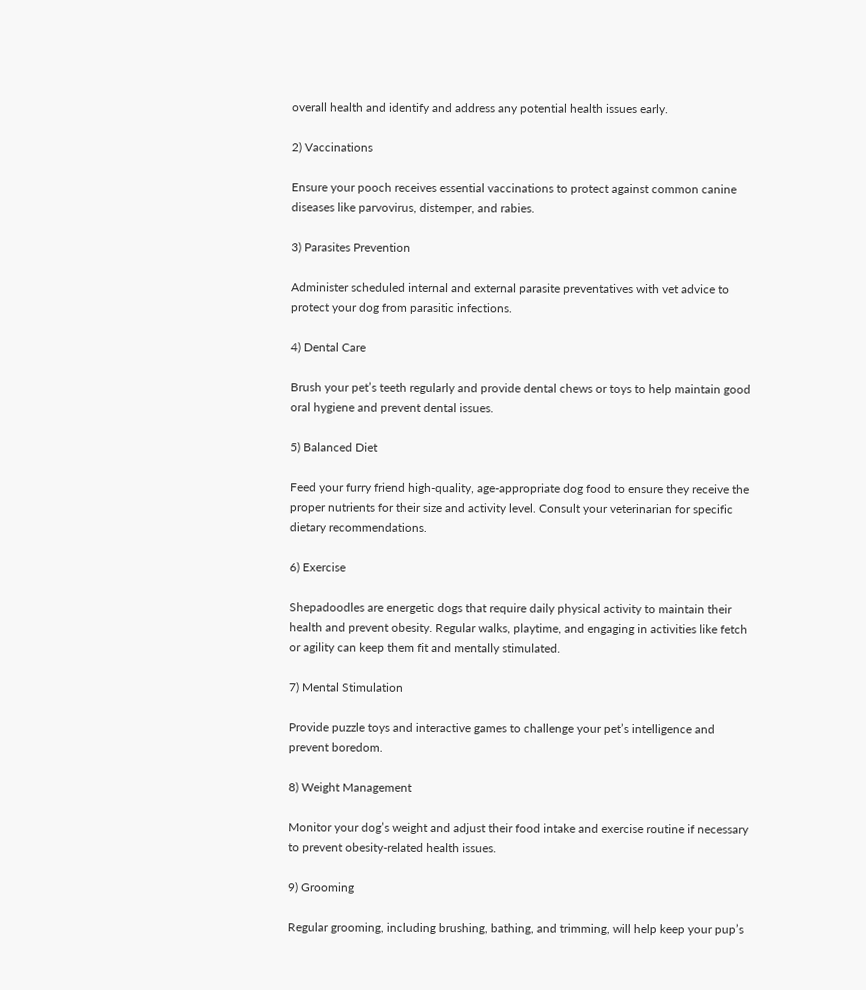overall health and identify and address any potential health issues early.

2) Vaccinations

Ensure your pooch receives essential vaccinations to protect against common canine diseases like parvovirus, distemper, and rabies.

3) Parasites Prevention

Administer scheduled internal and external parasite preventatives with vet advice to protect your dog from parasitic infections.

4) Dental Care

Brush your pet’s teeth regularly and provide dental chews or toys to help maintain good oral hygiene and prevent dental issues.

5) Balanced Diet

Feed your furry friend high-quality, age-appropriate dog food to ensure they receive the proper nutrients for their size and activity level. Consult your veterinarian for specific dietary recommendations.

6) Exercise

Shepadoodles are energetic dogs that require daily physical activity to maintain their health and prevent obesity. Regular walks, playtime, and engaging in activities like fetch or agility can keep them fit and mentally stimulated.

7) Mental Stimulation

Provide puzzle toys and interactive games to challenge your pet’s intelligence and prevent boredom.

8) Weight Management

Monitor your dog’s weight and adjust their food intake and exercise routine if necessary to prevent obesity-related health issues.

9) Grooming

Regular grooming, including brushing, bathing, and trimming, will help keep your pup’s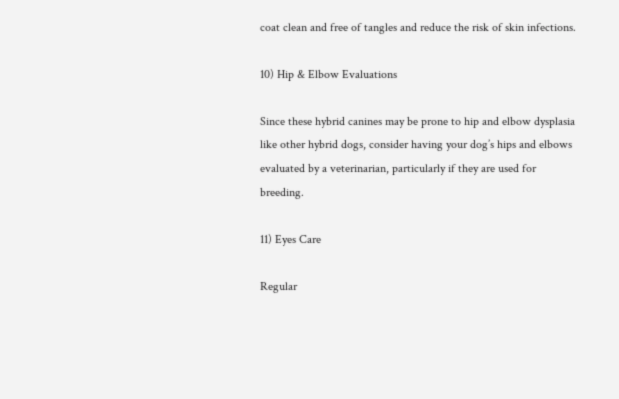coat clean and free of tangles and reduce the risk of skin infections.

10) Hip & Elbow Evaluations

Since these hybrid canines may be prone to hip and elbow dysplasia like other hybrid dogs, consider having your dog’s hips and elbows evaluated by a veterinarian, particularly if they are used for breeding.

11) Eyes Care

Regular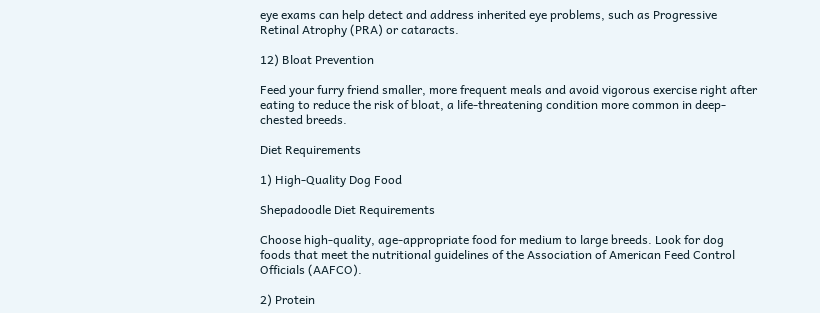eye exams can help detect and address inherited eye problems, such as Progressive Retinal Atrophy (PRA) or cataracts.

12) Bloat Prevention

Feed your furry friend smaller, more frequent meals and avoid vigorous exercise right after eating to reduce the risk of bloat, a life-threatening condition more common in deep-chested breeds.

Diet Requirements

1) High-Quality Dog Food

Shepadoodle Diet Requirements

Choose high-quality, age-appropriate food for medium to large breeds. Look for dog foods that meet the nutritional guidelines of the Association of American Feed Control Officials (AAFCO).

2) Protein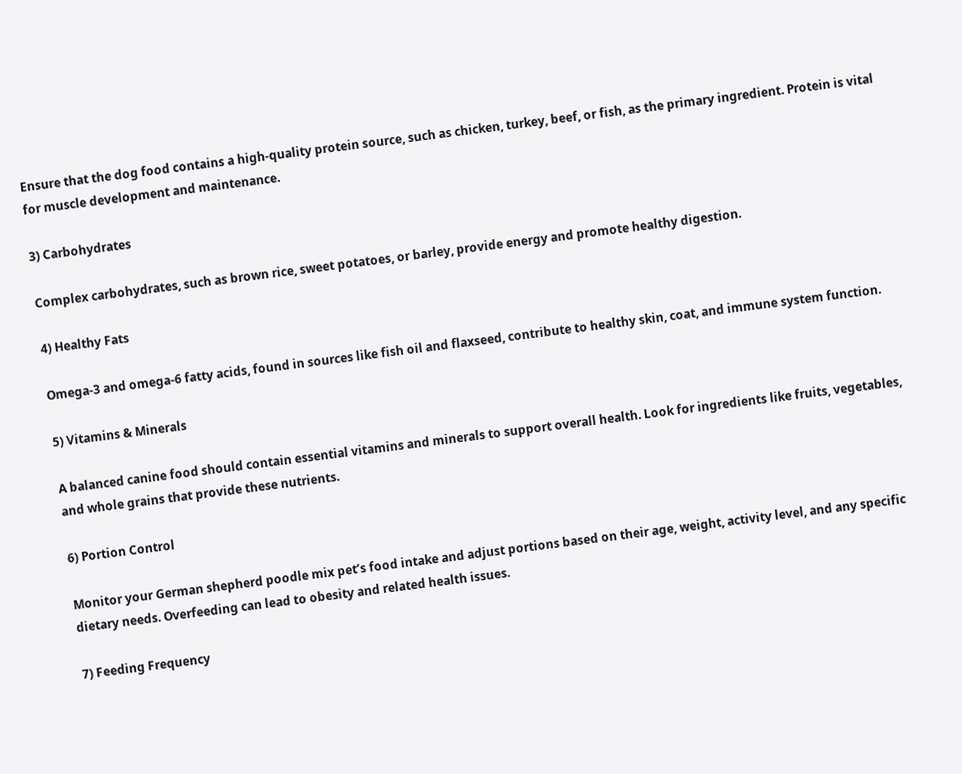Ensure that the dog food contains a high-quality protein source, such as chicken, turkey, beef, or fish, as the primary ingredient. Protein is vital for muscle development and maintenance.

3) Carbohydrates

Complex carbohydrates, such as brown rice, sweet potatoes, or barley, provide energy and promote healthy digestion.

4) Healthy Fats

Omega-3 and omega-6 fatty acids, found in sources like fish oil and flaxseed, contribute to healthy skin, coat, and immune system function.

5) Vitamins & Minerals

A balanced canine food should contain essential vitamins and minerals to support overall health. Look for ingredients like fruits, vegetables, and whole grains that provide these nutrients.

6) Portion Control

Monitor your German shepherd poodle mix pet’s food intake and adjust portions based on their age, weight, activity level, and any specific dietary needs. Overfeeding can lead to obesity and related health issues.

7) Feeding Frequency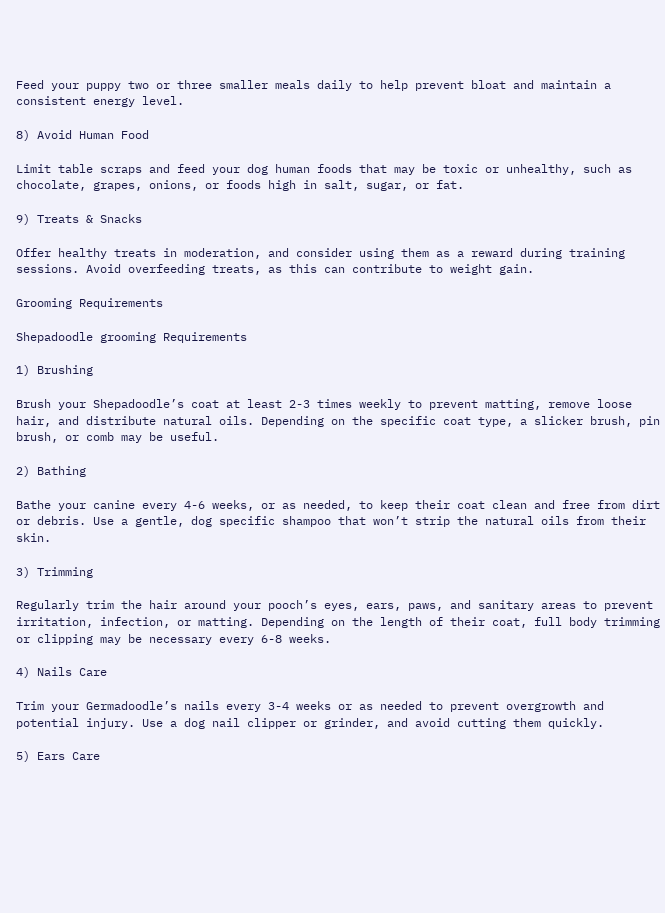Feed your puppy two or three smaller meals daily to help prevent bloat and maintain a consistent energy level.

8) Avoid Human Food

Limit table scraps and feed your dog human foods that may be toxic or unhealthy, such as chocolate, grapes, onions, or foods high in salt, sugar, or fat.

9) Treats & Snacks

Offer healthy treats in moderation, and consider using them as a reward during training sessions. Avoid overfeeding treats, as this can contribute to weight gain.

Grooming Requirements

Shepadoodle grooming Requirements

1) Brushing

Brush your Shepadoodle’s coat at least 2-3 times weekly to prevent matting, remove loose hair, and distribute natural oils. Depending on the specific coat type, a slicker brush, pin brush, or comb may be useful.

2) Bathing

Bathe your canine every 4-6 weeks, or as needed, to keep their coat clean and free from dirt or debris. Use a gentle, dog specific shampoo that won’t strip the natural oils from their skin.

3) Trimming

Regularly trim the hair around your pooch’s eyes, ears, paws, and sanitary areas to prevent irritation, infection, or matting. Depending on the length of their coat, full body trimming or clipping may be necessary every 6-8 weeks.

4) Nails Care

Trim your Germadoodle’s nails every 3-4 weeks or as needed to prevent overgrowth and potential injury. Use a dog nail clipper or grinder, and avoid cutting them quickly.

5) Ears Care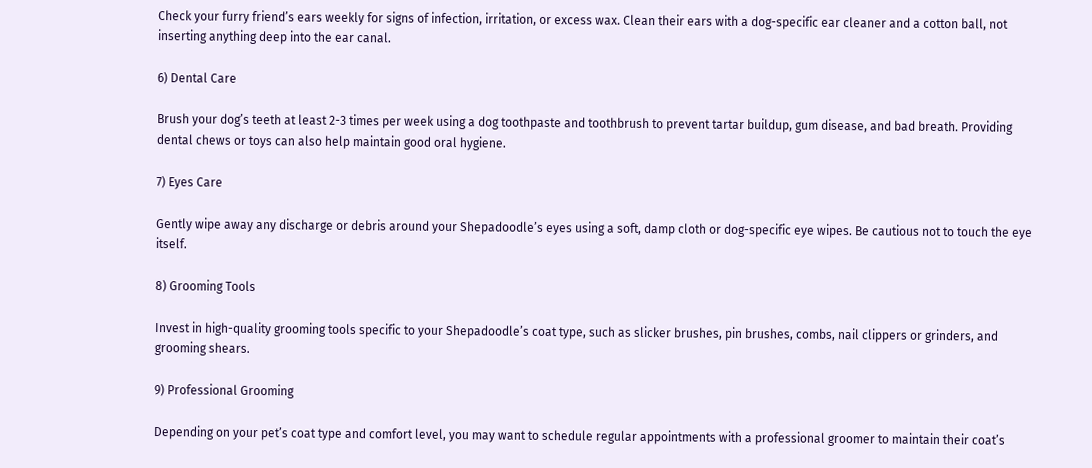Check your furry friend’s ears weekly for signs of infection, irritation, or excess wax. Clean their ears with a dog-specific ear cleaner and a cotton ball, not inserting anything deep into the ear canal.

6) Dental Care

Brush your dog’s teeth at least 2-3 times per week using a dog toothpaste and toothbrush to prevent tartar buildup, gum disease, and bad breath. Providing dental chews or toys can also help maintain good oral hygiene.

7) Eyes Care

Gently wipe away any discharge or debris around your Shepadoodle’s eyes using a soft, damp cloth or dog-specific eye wipes. Be cautious not to touch the eye itself.

8) Grooming Tools

Invest in high-quality grooming tools specific to your Shepadoodle’s coat type, such as slicker brushes, pin brushes, combs, nail clippers or grinders, and grooming shears.

9) Professional Grooming

Depending on your pet’s coat type and comfort level, you may want to schedule regular appointments with a professional groomer to maintain their coat’s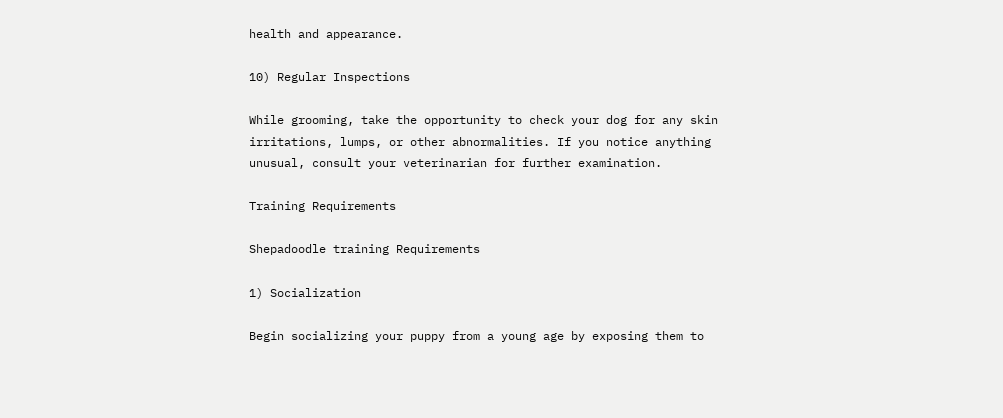health and appearance.

10) Regular Inspections

While grooming, take the opportunity to check your dog for any skin irritations, lumps, or other abnormalities. If you notice anything unusual, consult your veterinarian for further examination.

Training Requirements

Shepadoodle training Requirements

1) Socialization

Begin socializing your puppy from a young age by exposing them to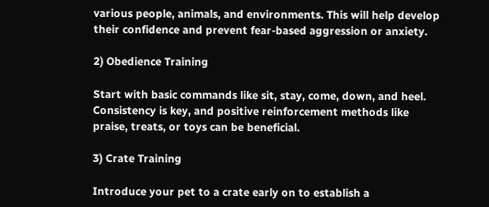various people, animals, and environments. This will help develop their confidence and prevent fear-based aggression or anxiety.

2) Obedience Training

Start with basic commands like sit, stay, come, down, and heel. Consistency is key, and positive reinforcement methods like praise, treats, or toys can be beneficial.

3) Crate Training

Introduce your pet to a crate early on to establish a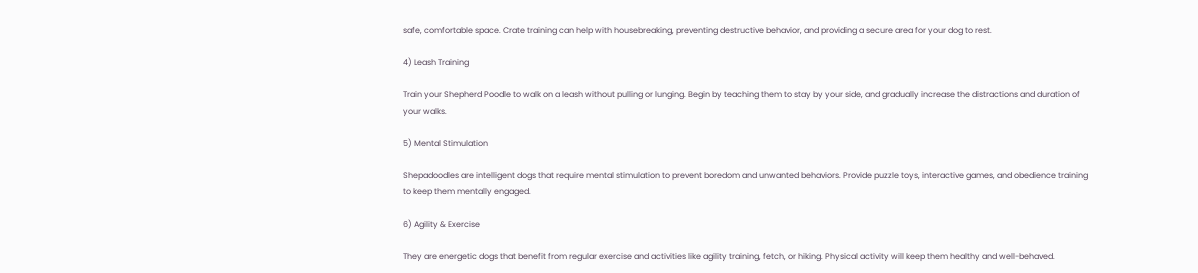safe, comfortable space. Crate training can help with housebreaking, preventing destructive behavior, and providing a secure area for your dog to rest.

4) Leash Training

Train your Shepherd Poodle to walk on a leash without pulling or lunging. Begin by teaching them to stay by your side, and gradually increase the distractions and duration of your walks.

5) Mental Stimulation

Shepadoodles are intelligent dogs that require mental stimulation to prevent boredom and unwanted behaviors. Provide puzzle toys, interactive games, and obedience training to keep them mentally engaged.

6) Agility & Exercise

They are energetic dogs that benefit from regular exercise and activities like agility training, fetch, or hiking. Physical activity will keep them healthy and well-behaved.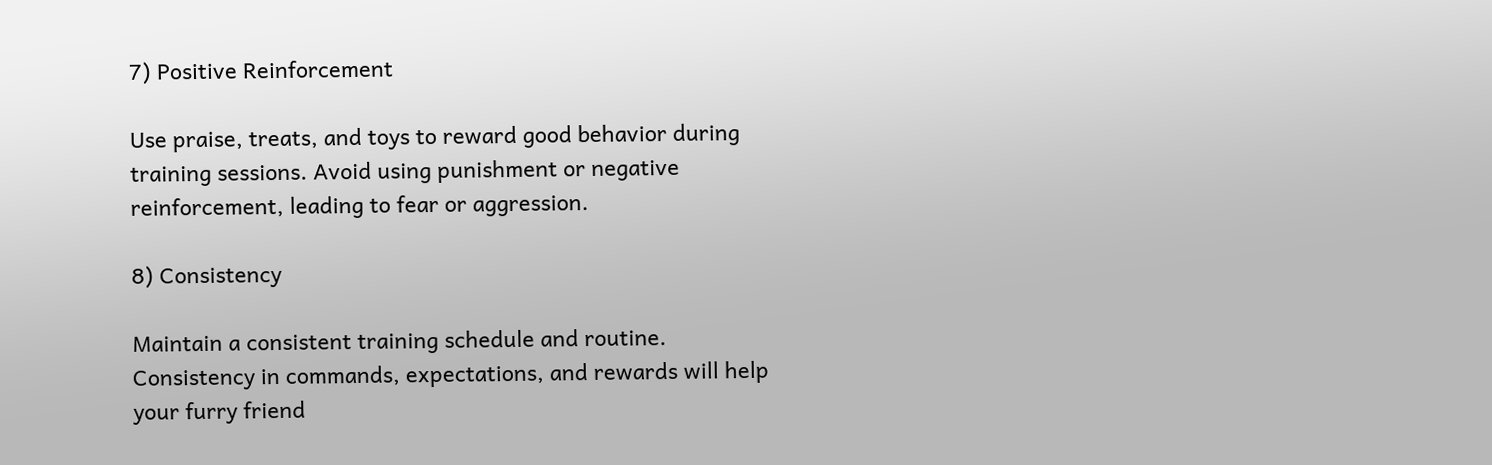7) Positive Reinforcement

Use praise, treats, and toys to reward good behavior during training sessions. Avoid using punishment or negative reinforcement, leading to fear or aggression.

8) Consistency

Maintain a consistent training schedule and routine. Consistency in commands, expectations, and rewards will help your furry friend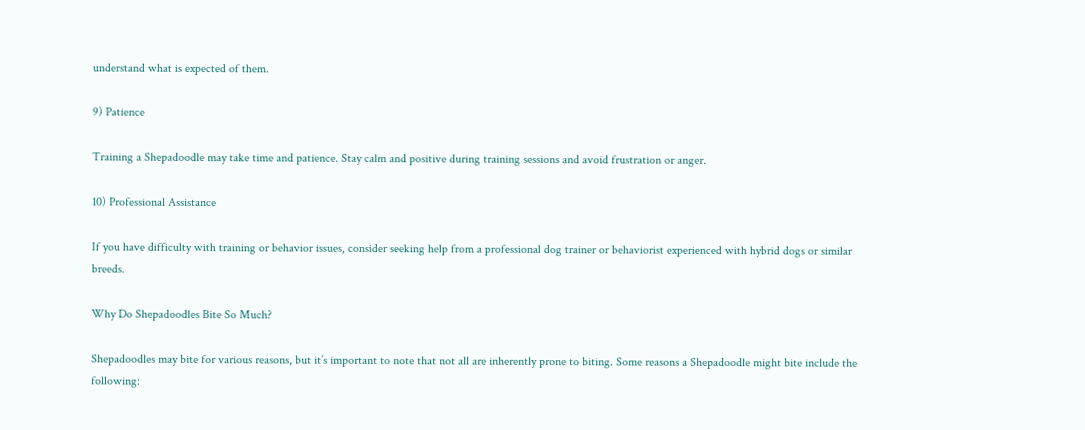understand what is expected of them.

9) Patience

Training a Shepadoodle may take time and patience. Stay calm and positive during training sessions and avoid frustration or anger.

10) Professional Assistance

If you have difficulty with training or behavior issues, consider seeking help from a professional dog trainer or behaviorist experienced with hybrid dogs or similar breeds.

Why Do Shepadoodles Bite So Much?

Shepadoodles may bite for various reasons, but it’s important to note that not all are inherently prone to biting. Some reasons a Shepadoodle might bite include the following: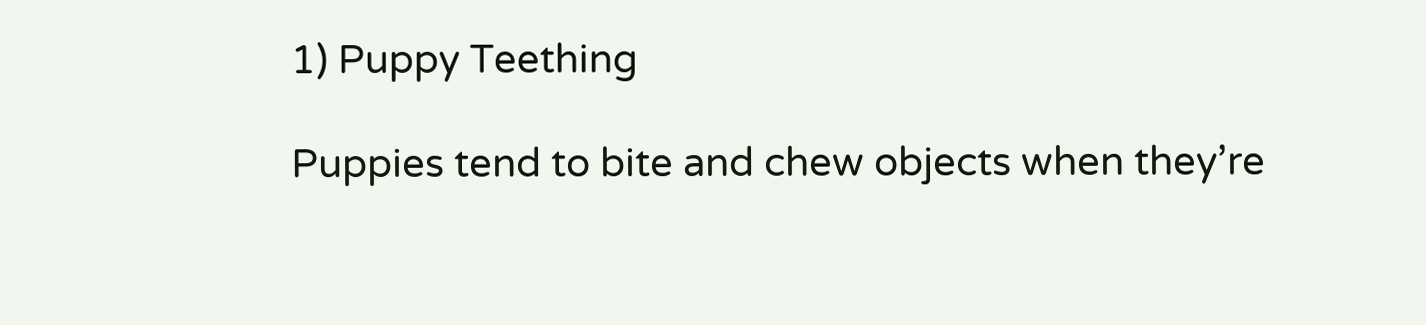1) Puppy Teething

Puppies tend to bite and chew objects when they’re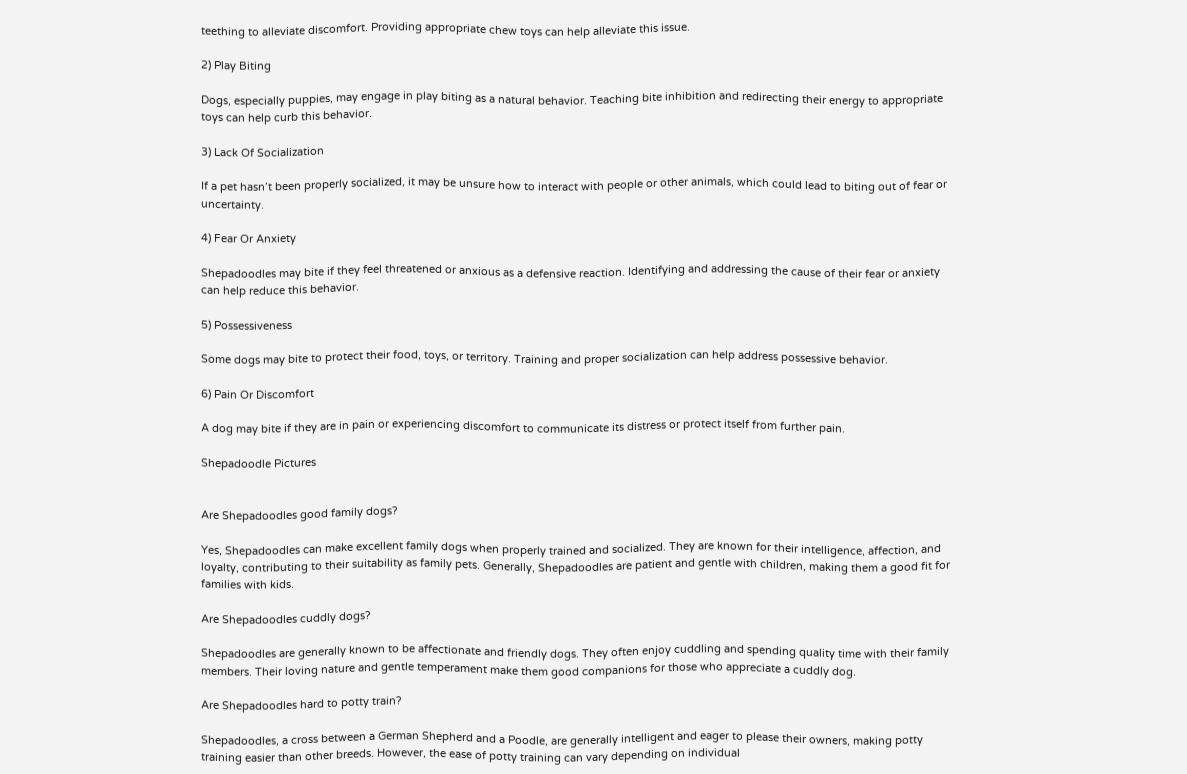teething to alleviate discomfort. Providing appropriate chew toys can help alleviate this issue.

2) Play Biting

Dogs, especially puppies, may engage in play biting as a natural behavior. Teaching bite inhibition and redirecting their energy to appropriate toys can help curb this behavior.

3) Lack Of Socialization

If a pet hasn’t been properly socialized, it may be unsure how to interact with people or other animals, which could lead to biting out of fear or uncertainty.

4) Fear Or Anxiety

Shepadoodles may bite if they feel threatened or anxious as a defensive reaction. Identifying and addressing the cause of their fear or anxiety can help reduce this behavior.

5) Possessiveness

Some dogs may bite to protect their food, toys, or territory. Training and proper socialization can help address possessive behavior.

6) Pain Or Discomfort

A dog may bite if they are in pain or experiencing discomfort to communicate its distress or protect itself from further pain.

Shepadoodle Pictures


Are Shepadoodles good family dogs?

Yes, Shepadoodles can make excellent family dogs when properly trained and socialized. They are known for their intelligence, affection, and loyalty, contributing to their suitability as family pets. Generally, Shepadoodles are patient and gentle with children, making them a good fit for families with kids.

Are Shepadoodles cuddly dogs?

Shepadoodles are generally known to be affectionate and friendly dogs. They often enjoy cuddling and spending quality time with their family members. Their loving nature and gentle temperament make them good companions for those who appreciate a cuddly dog.

Are Shepadoodles hard to potty train?

Shepadoodles, a cross between a German Shepherd and a Poodle, are generally intelligent and eager to please their owners, making potty training easier than other breeds. However, the ease of potty training can vary depending on individual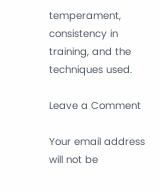temperament, consistency in training, and the techniques used.

Leave a Comment

Your email address will not be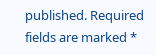published. Required fields are marked *